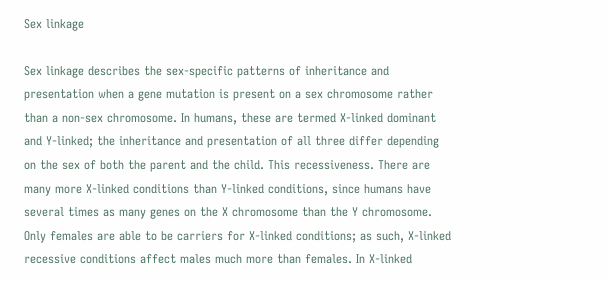Sex linkage

Sex linkage describes the sex-specific patterns of inheritance and presentation when a gene mutation is present on a sex chromosome rather than a non-sex chromosome. In humans, these are termed X-linked dominant and Y-linked; the inheritance and presentation of all three differ depending on the sex of both the parent and the child. This recessiveness. There are many more X-linked conditions than Y-linked conditions, since humans have several times as many genes on the X chromosome than the Y chromosome. Only females are able to be carriers for X-linked conditions; as such, X-linked recessive conditions affect males much more than females. In X-linked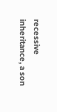recessive inheritance, a son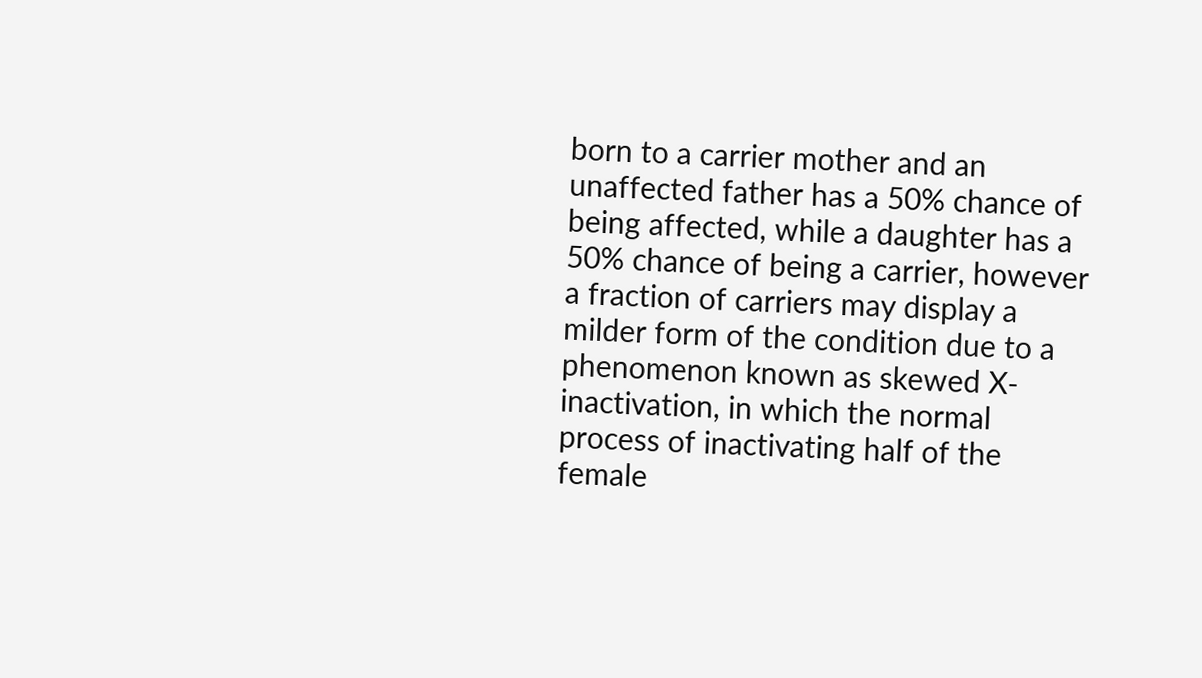born to a carrier mother and an unaffected father has a 50% chance of being affected, while a daughter has a 50% chance of being a carrier, however a fraction of carriers may display a milder form of the condition due to a phenomenon known as skewed X-inactivation, in which the normal process of inactivating half of the female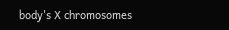body's X chromosomes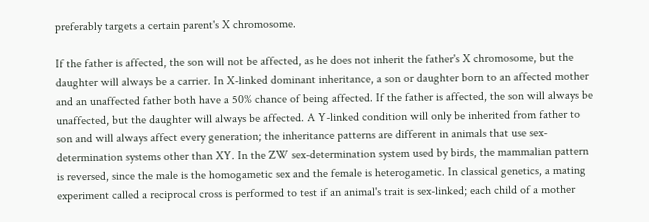preferably targets a certain parent's X chromosome.

If the father is affected, the son will not be affected, as he does not inherit the father's X chromosome, but the daughter will always be a carrier. In X-linked dominant inheritance, a son or daughter born to an affected mother and an unaffected father both have a 50% chance of being affected. If the father is affected, the son will always be unaffected, but the daughter will always be affected. A Y-linked condition will only be inherited from father to son and will always affect every generation; the inheritance patterns are different in animals that use sex-determination systems other than XY. In the ZW sex-determination system used by birds, the mammalian pattern is reversed, since the male is the homogametic sex and the female is heterogametic. In classical genetics, a mating experiment called a reciprocal cross is performed to test if an animal's trait is sex-linked; each child of a mother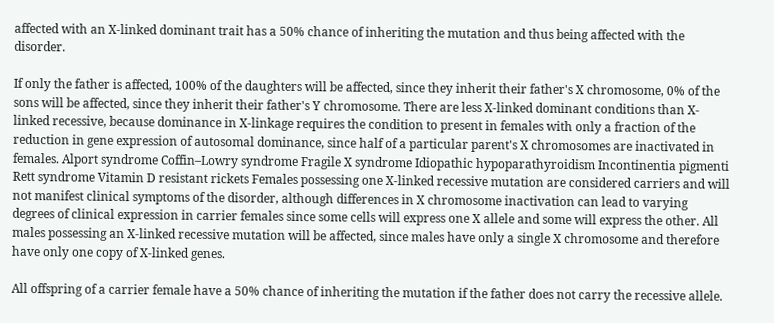affected with an X-linked dominant trait has a 50% chance of inheriting the mutation and thus being affected with the disorder.

If only the father is affected, 100% of the daughters will be affected, since they inherit their father's X chromosome, 0% of the sons will be affected, since they inherit their father's Y chromosome. There are less X-linked dominant conditions than X-linked recessive, because dominance in X-linkage requires the condition to present in females with only a fraction of the reduction in gene expression of autosomal dominance, since half of a particular parent's X chromosomes are inactivated in females. Alport syndrome Coffin–Lowry syndrome Fragile X syndrome Idiopathic hypoparathyroidism Incontinentia pigmenti Rett syndrome Vitamin D resistant rickets Females possessing one X-linked recessive mutation are considered carriers and will not manifest clinical symptoms of the disorder, although differences in X chromosome inactivation can lead to varying degrees of clinical expression in carrier females since some cells will express one X allele and some will express the other. All males possessing an X-linked recessive mutation will be affected, since males have only a single X chromosome and therefore have only one copy of X-linked genes.

All offspring of a carrier female have a 50% chance of inheriting the mutation if the father does not carry the recessive allele.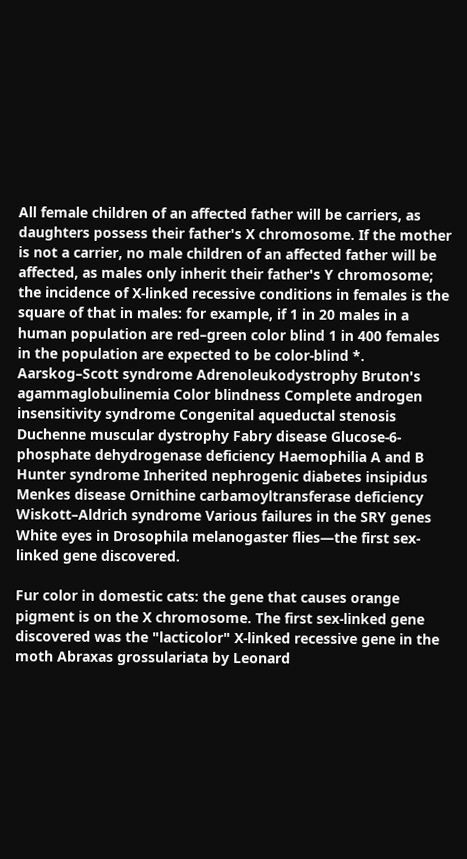All female children of an affected father will be carriers, as daughters possess their father's X chromosome. If the mother is not a carrier, no male children of an affected father will be affected, as males only inherit their father's Y chromosome; the incidence of X-linked recessive conditions in females is the square of that in males: for example, if 1 in 20 males in a human population are red–green color blind 1 in 400 females in the population are expected to be color-blind *. Aarskog–Scott syndrome Adrenoleukodystrophy Bruton's agammaglobulinemia Color blindness Complete androgen insensitivity syndrome Congenital aqueductal stenosis Duchenne muscular dystrophy Fabry disease Glucose-6-phosphate dehydrogenase deficiency Haemophilia A and B Hunter syndrome Inherited nephrogenic diabetes insipidus Menkes disease Ornithine carbamoyltransferase deficiency Wiskott–Aldrich syndrome Various failures in the SRY genes White eyes in Drosophila melanogaster flies—the first sex-linked gene discovered.

Fur color in domestic cats: the gene that causes orange pigment is on the X chromosome. The first sex-linked gene discovered was the "lacticolor" X-linked recessive gene in the moth Abraxas grossulariata by Leonard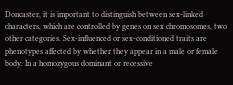Doncaster, it is important to distinguish between sex-linked characters, which are controlled by genes on sex chromosomes, two other categories. Sex-influenced or sex-conditioned traits are phenotypes affected by whether they appear in a male or female body. In a homozygous dominant or recessive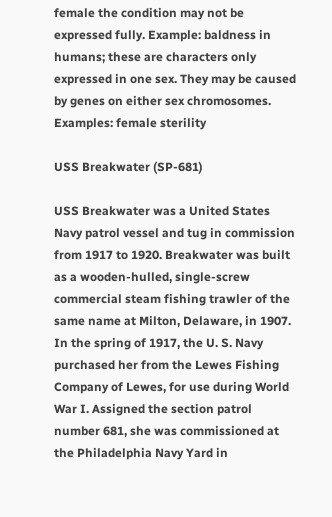female the condition may not be expressed fully. Example: baldness in humans; these are characters only expressed in one sex. They may be caused by genes on either sex chromosomes. Examples: female sterility

USS Breakwater (SP-681)

USS Breakwater was a United States Navy patrol vessel and tug in commission from 1917 to 1920. Breakwater was built as a wooden-hulled, single-screw commercial steam fishing trawler of the same name at Milton, Delaware, in 1907. In the spring of 1917, the U. S. Navy purchased her from the Lewes Fishing Company of Lewes, for use during World War I. Assigned the section patrol number 681, she was commissioned at the Philadelphia Navy Yard in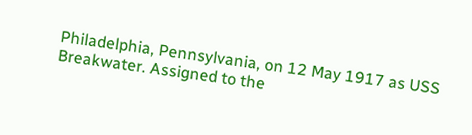Philadelphia, Pennsylvania, on 12 May 1917 as USS Breakwater. Assigned to the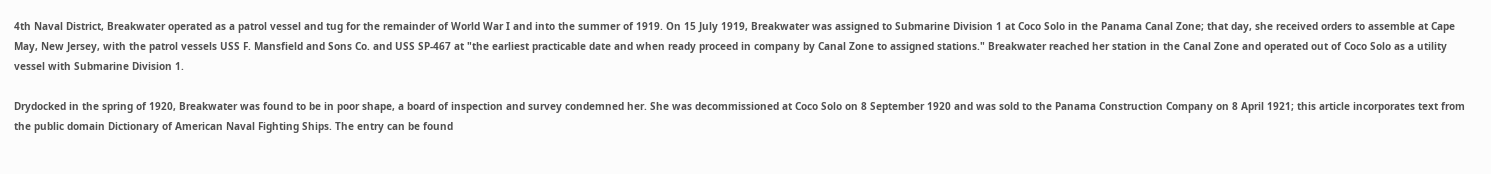4th Naval District, Breakwater operated as a patrol vessel and tug for the remainder of World War I and into the summer of 1919. On 15 July 1919, Breakwater was assigned to Submarine Division 1 at Coco Solo in the Panama Canal Zone; that day, she received orders to assemble at Cape May, New Jersey, with the patrol vessels USS F. Mansfield and Sons Co. and USS SP-467 at "the earliest practicable date and when ready proceed in company by Canal Zone to assigned stations." Breakwater reached her station in the Canal Zone and operated out of Coco Solo as a utility vessel with Submarine Division 1.

Drydocked in the spring of 1920, Breakwater was found to be in poor shape, a board of inspection and survey condemned her. She was decommissioned at Coco Solo on 8 September 1920 and was sold to the Panama Construction Company on 8 April 1921; this article incorporates text from the public domain Dictionary of American Naval Fighting Ships. The entry can be found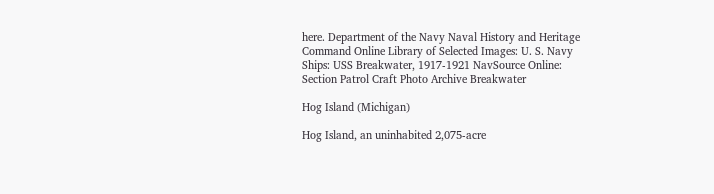here. Department of the Navy Naval History and Heritage Command Online Library of Selected Images: U. S. Navy Ships: USS Breakwater, 1917-1921 NavSource Online: Section Patrol Craft Photo Archive Breakwater

Hog Island (Michigan)

Hog Island, an uninhabited 2,075-acre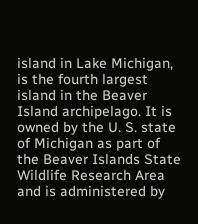island in Lake Michigan, is the fourth largest island in the Beaver Island archipelago. It is owned by the U. S. state of Michigan as part of the Beaver Islands State Wildlife Research Area and is administered by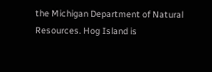the Michigan Department of Natural Resources. Hog Island is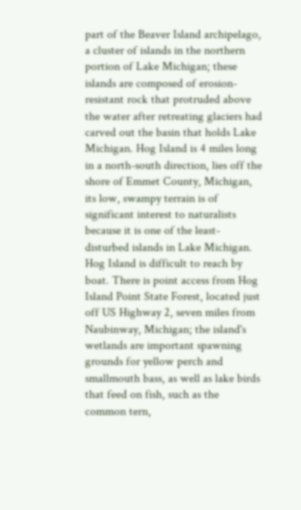part of the Beaver Island archipelago, a cluster of islands in the northern portion of Lake Michigan; these islands are composed of erosion-resistant rock that protruded above the water after retreating glaciers had carved out the basin that holds Lake Michigan. Hog Island is 4 miles long in a north-south direction, lies off the shore of Emmet County, Michigan, its low, swampy terrain is of significant interest to naturalists because it is one of the least-disturbed islands in Lake Michigan. Hog Island is difficult to reach by boat. There is point access from Hog Island Point State Forest, located just off US Highway 2, seven miles from Naubinway, Michigan; the island's wetlands are important spawning grounds for yellow perch and smallmouth bass, as well as lake birds that feed on fish, such as the common tern,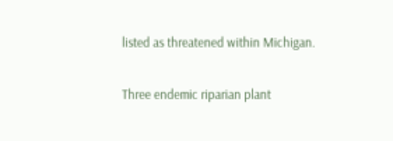listed as threatened within Michigan.

Three endemic riparian plant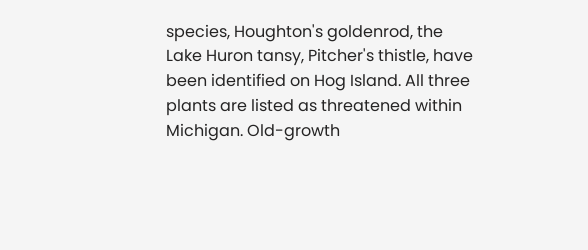species, Houghton's goldenrod, the Lake Huron tansy, Pitcher's thistle, have been identified on Hog Island. All three plants are listed as threatened within Michigan. Old-growth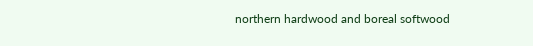northern hardwood and boreal softwood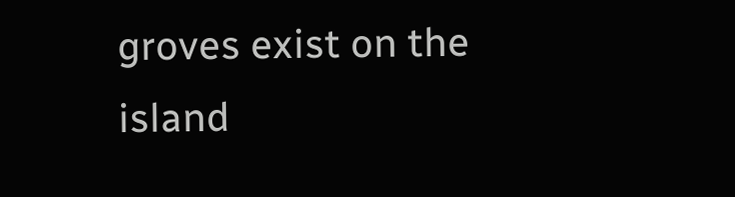groves exist on the island